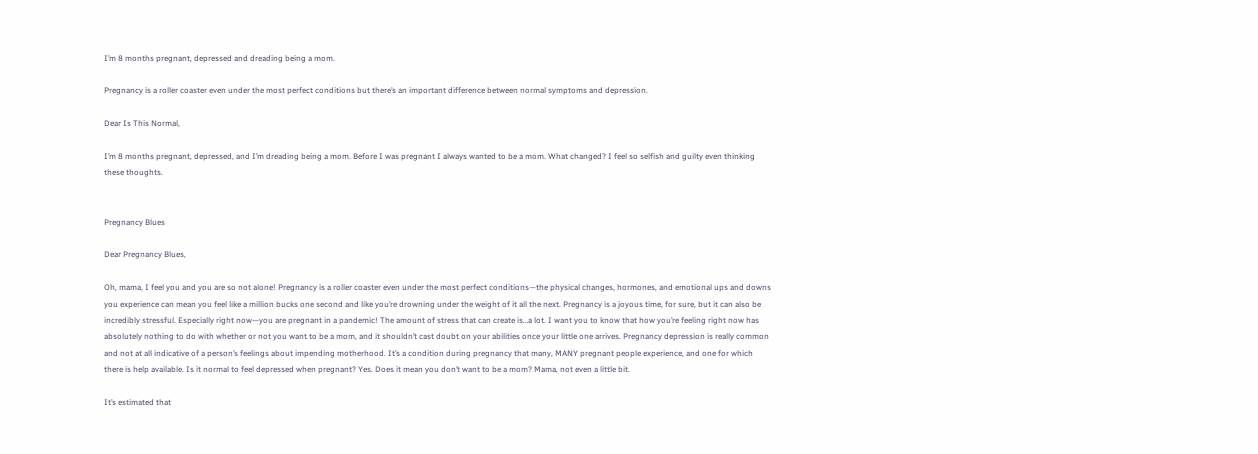I’m 8 months pregnant, depressed and dreading being a mom.

Pregnancy is a roller coaster even under the most perfect conditions but there’s an important difference between normal symptoms and depression.

Dear Is This Normal,

I’m 8 months pregnant, depressed, and I’m dreading being a mom. Before I was pregnant I always wanted to be a mom. What changed? I feel so selfish and guilty even thinking these thoughts.


Pregnancy Blues

Dear Pregnancy Blues,

Oh, mama, I feel you and you are so not alone! Pregnancy is a roller coaster even under the most perfect conditions—the physical changes, hormones, and emotional ups and downs you experience can mean you feel like a million bucks one second and like you’re drowning under the weight of it all the next. Pregnancy is a joyous time, for sure, but it can also be incredibly stressful. Especially right now—you are pregnant in a pandemic! The amount of stress that can create is…a lot. I want you to know that how you’re feeling right now has absolutely nothing to do with whether or not you want to be a mom, and it shouldn’t cast doubt on your abilities once your little one arrives. Pregnancy depression is really common and not at all indicative of a person’s feelings about impending motherhood. It’s a condition during pregnancy that many, MANY pregnant people experience, and one for which there is help available. Is it normal to feel depressed when pregnant? Yes. Does it mean you don’t want to be a mom? Mama, not even a little bit.

It’s estimated that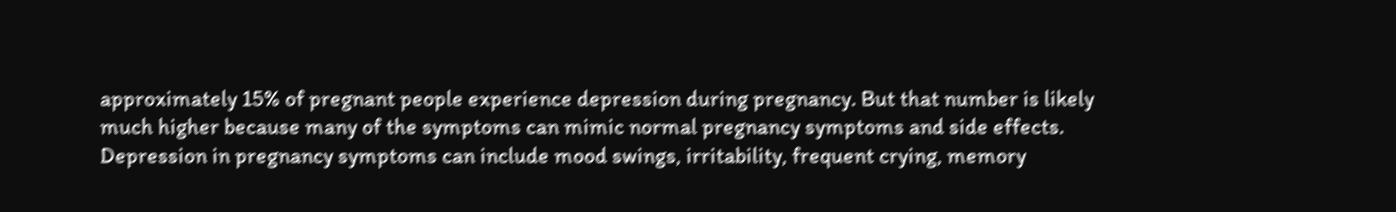approximately 15% of pregnant people experience depression during pregnancy. But that number is likely much higher because many of the symptoms can mimic normal pregnancy symptoms and side effects. Depression in pregnancy symptoms can include mood swings, irritability, frequent crying, memory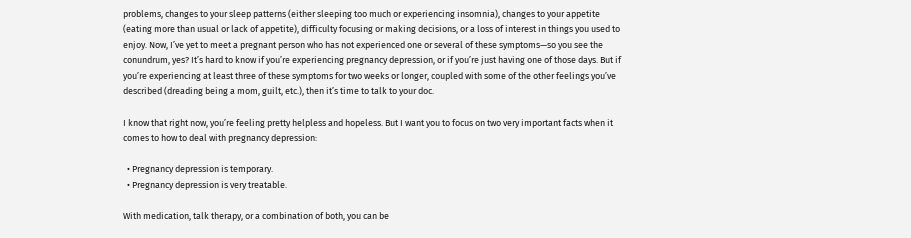problems, changes to your sleep patterns (either sleeping too much or experiencing insomnia), changes to your appetite (eating more than usual or lack of appetite), difficulty focusing or making decisions, or a loss of interest in things you used to enjoy. Now, I’ve yet to meet a pregnant person who has not experienced one or several of these symptoms—so you see the conundrum, yes? It’s hard to know if you’re experiencing pregnancy depression, or if you’re just having one of those days. But if you’re experiencing at least three of these symptoms for two weeks or longer, coupled with some of the other feelings you’ve described (dreading being a mom, guilt, etc.), then it’s time to talk to your doc.

I know that right now, you’re feeling pretty helpless and hopeless. But I want you to focus on two very important facts when it comes to how to deal with pregnancy depression:

  • Pregnancy depression is temporary.
  • Pregnancy depression is very treatable.

With medication, talk therapy, or a combination of both, you can be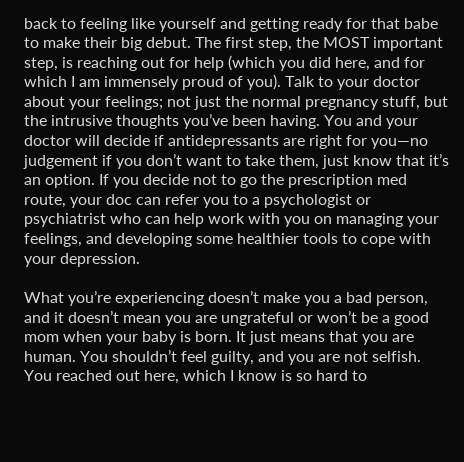back to feeling like yourself and getting ready for that babe to make their big debut. The first step, the MOST important step, is reaching out for help (which you did here, and for which I am immensely proud of you). Talk to your doctor about your feelings; not just the normal pregnancy stuff, but the intrusive thoughts you’ve been having. You and your doctor will decide if antidepressants are right for you—no judgement if you don’t want to take them, just know that it’s an option. If you decide not to go the prescription med route, your doc can refer you to a psychologist or psychiatrist who can help work with you on managing your feelings, and developing some healthier tools to cope with your depression.

What you’re experiencing doesn’t make you a bad person, and it doesn’t mean you are ungrateful or won’t be a good mom when your baby is born. It just means that you are human. You shouldn’t feel guilty, and you are not selfish. You reached out here, which I know is so hard to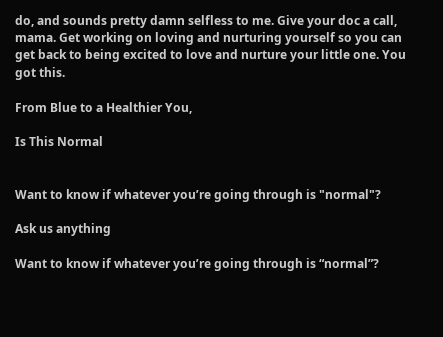do, and sounds pretty damn selfless to me. Give your doc a call, mama. Get working on loving and nurturing yourself so you can get back to being excited to love and nurture your little one. You got this.

From Blue to a Healthier You,

Is This Normal


Want to know if whatever you’re going through is "normal"?

Ask us anything

Want to know if whatever you’re going through is “normal”?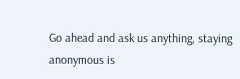Go ahead and ask us anything, staying anonymous is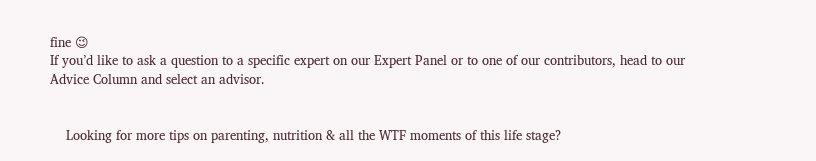fine 😉
If you’d like to ask a question to a specific expert on our Expert Panel or to one of our contributors, head to our Advice Column and select an advisor.


    Looking for more tips on parenting, nutrition & all the WTF moments of this life stage?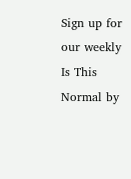Sign up for our weekly Is This Normal by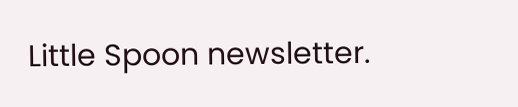Little Spoon newsletter.